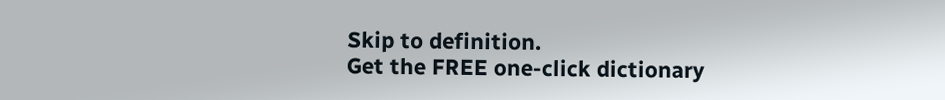Skip to definition.
Get the FREE one-click dictionary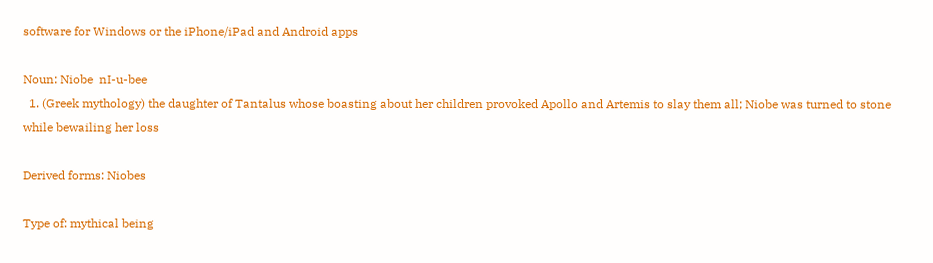software for Windows or the iPhone/iPad and Android apps

Noun: Niobe  nI-u-bee
  1. (Greek mythology) the daughter of Tantalus whose boasting about her children provoked Apollo and Artemis to slay them all; Niobe was turned to stone while bewailing her loss

Derived forms: Niobes

Type of: mythical being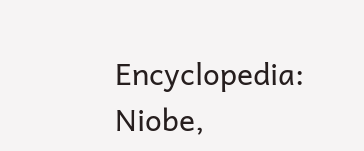Encyclopedia: Niobe,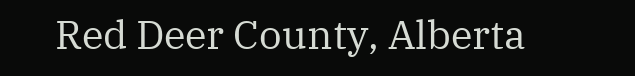Red Deer County, Alberta